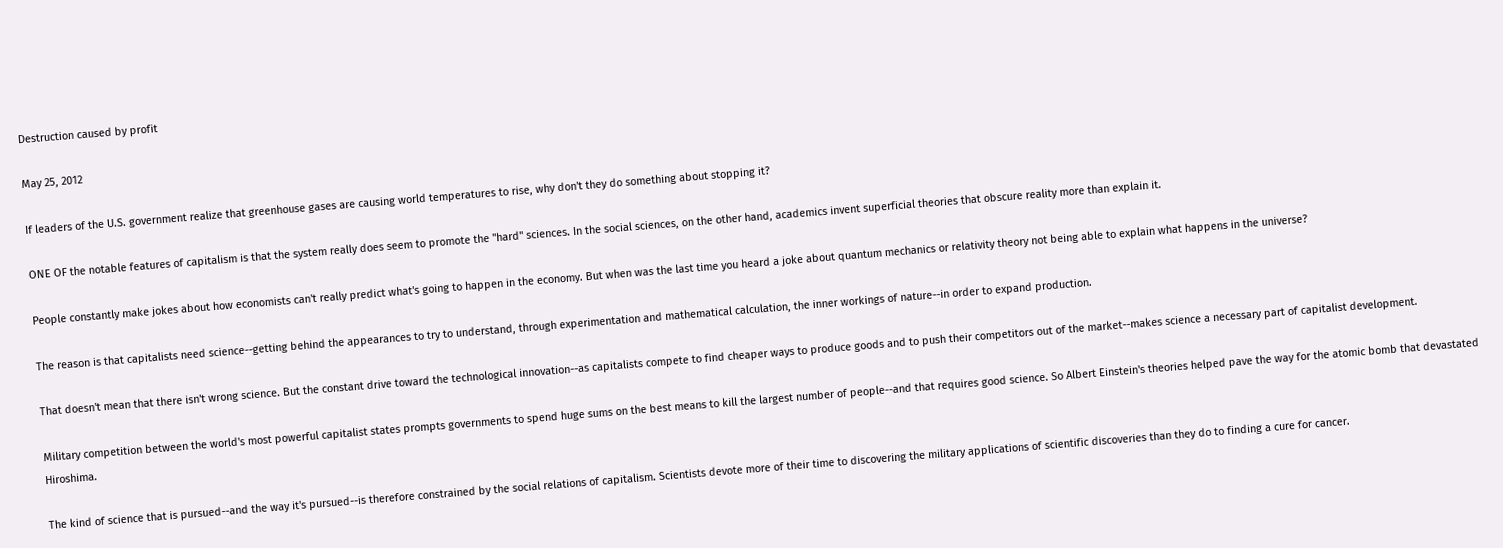Destruction caused by profit

May 25, 2012

If leaders of the U.S. government realize that greenhouse gases are causing world temperatures to rise, why don't they do something about stopping it?

ONE OF the notable features of capitalism is that the system really does seem to promote the "hard" sciences. In the social sciences, on the other hand, academics invent superficial theories that obscure reality more than explain it.

People constantly make jokes about how economists can't really predict what's going to happen in the economy. But when was the last time you heard a joke about quantum mechanics or relativity theory not being able to explain what happens in the universe?

The reason is that capitalists need science--getting behind the appearances to try to understand, through experimentation and mathematical calculation, the inner workings of nature--in order to expand production.

That doesn't mean that there isn't wrong science. But the constant drive toward the technological innovation--as capitalists compete to find cheaper ways to produce goods and to push their competitors out of the market--makes science a necessary part of capitalist development.

Military competition between the world's most powerful capitalist states prompts governments to spend huge sums on the best means to kill the largest number of people--and that requires good science. So Albert Einstein's theories helped pave the way for the atomic bomb that devastated Hiroshima.

The kind of science that is pursued--and the way it's pursued--is therefore constrained by the social relations of capitalism. Scientists devote more of their time to discovering the military applications of scientific discoveries than they do to finding a cure for cancer.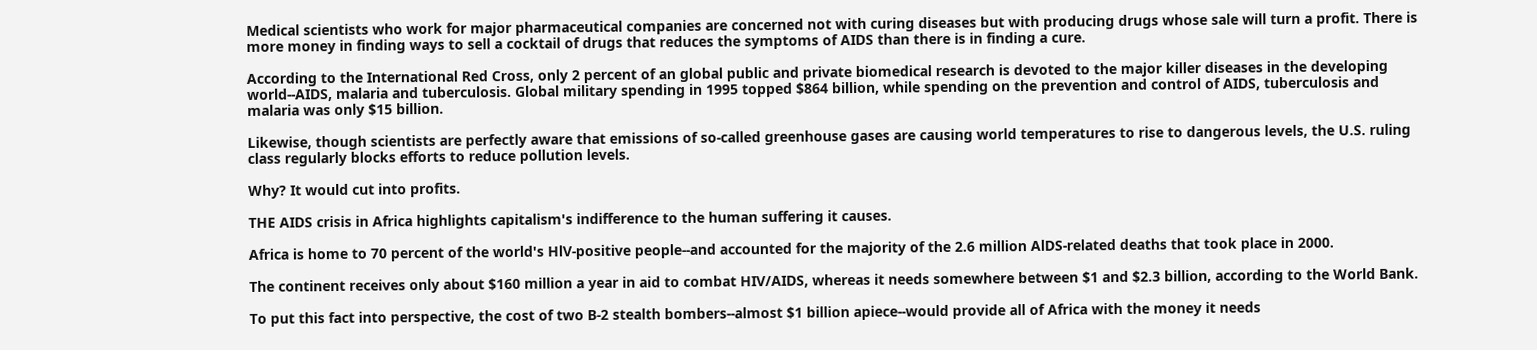Medical scientists who work for major pharmaceutical companies are concerned not with curing diseases but with producing drugs whose sale will turn a profit. There is more money in finding ways to sell a cocktail of drugs that reduces the symptoms of AIDS than there is in finding a cure.

According to the International Red Cross, only 2 percent of an global public and private biomedical research is devoted to the major killer diseases in the developing world--AIDS, malaria and tuberculosis. Global military spending in 1995 topped $864 billion, while spending on the prevention and control of AIDS, tuberculosis and malaria was only $15 billion.

Likewise, though scientists are perfectly aware that emissions of so-called greenhouse gases are causing world temperatures to rise to dangerous levels, the U.S. ruling class regularly blocks efforts to reduce pollution levels.

Why? It would cut into profits.

THE AIDS crisis in Africa highlights capitalism's indifference to the human suffering it causes.

Africa is home to 70 percent of the world's HlV-positive people--and accounted for the majority of the 2.6 million AlDS-related deaths that took place in 2000.

The continent receives only about $160 million a year in aid to combat HIV/AIDS, whereas it needs somewhere between $1 and $2.3 billion, according to the World Bank.

To put this fact into perspective, the cost of two B-2 stealth bombers--almost $1 billion apiece--would provide all of Africa with the money it needs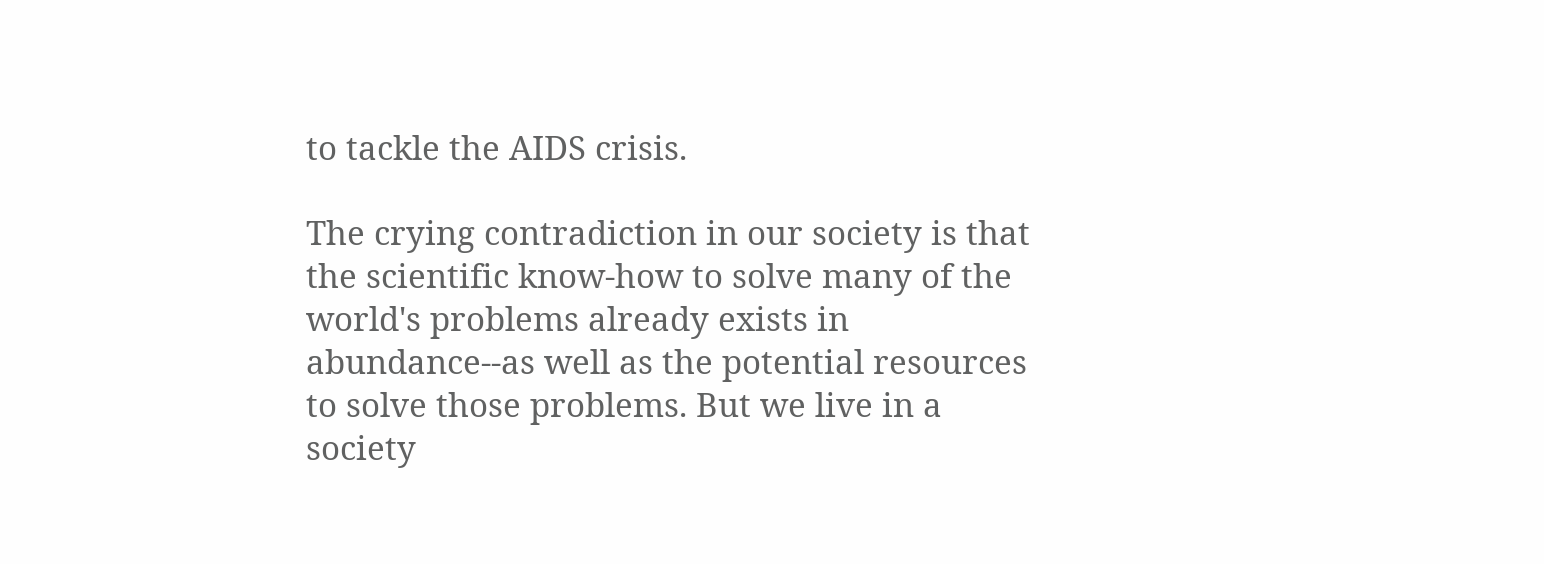to tackle the AIDS crisis.

The crying contradiction in our society is that the scientific know-how to solve many of the world's problems already exists in abundance--as well as the potential resources to solve those problems. But we live in a society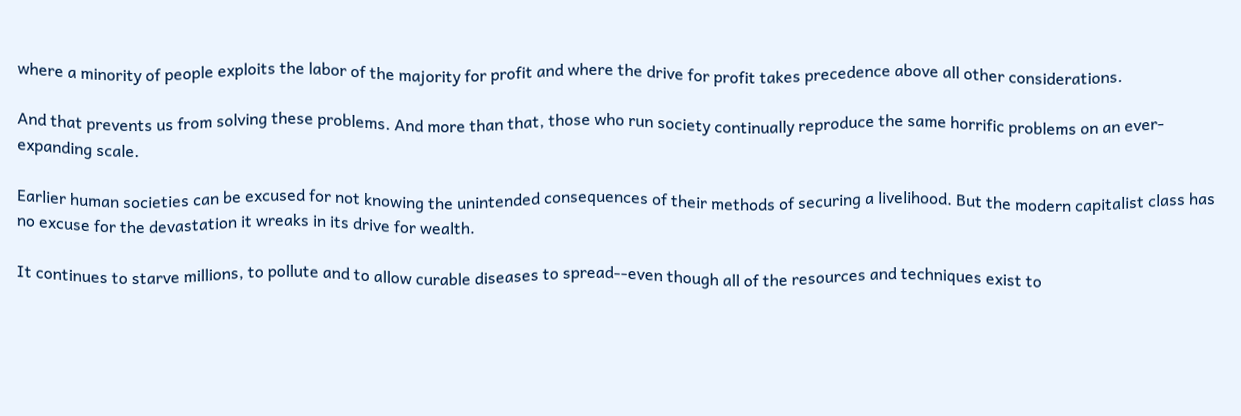where a minority of people exploits the labor of the majority for profit and where the drive for profit takes precedence above all other considerations.

And that prevents us from solving these problems. And more than that, those who run society continually reproduce the same horrific problems on an ever-expanding scale.

Earlier human societies can be excused for not knowing the unintended consequences of their methods of securing a livelihood. But the modern capitalist class has no excuse for the devastation it wreaks in its drive for wealth.

It continues to starve millions, to pollute and to allow curable diseases to spread--even though all of the resources and techniques exist to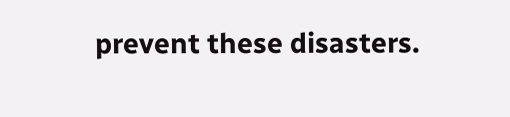prevent these disasters.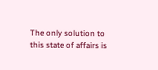The only solution to this state of affairs is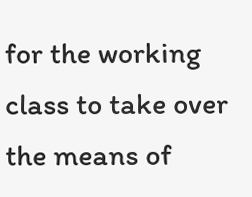for the working class to take over the means of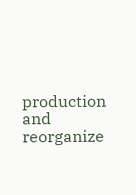production and reorganize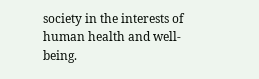society in the interests of human health and well-being.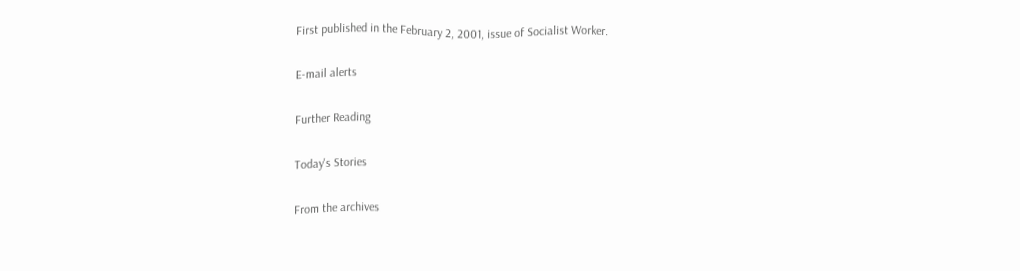First published in the February 2, 2001, issue of Socialist Worker.

E-mail alerts

Further Reading

Today's Stories

From the archives